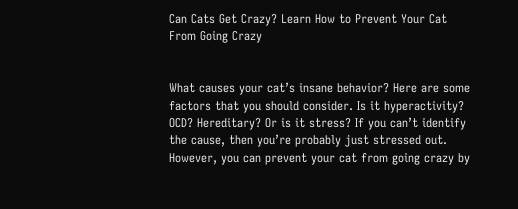Can Cats Get Crazy? Learn How to Prevent Your Cat From Going Crazy


What causes your cat’s insane behavior? Here are some factors that you should consider. Is it hyperactivity? OCD? Hereditary? Or is it stress? If you can’t identify the cause, then you’re probably just stressed out. However, you can prevent your cat from going crazy by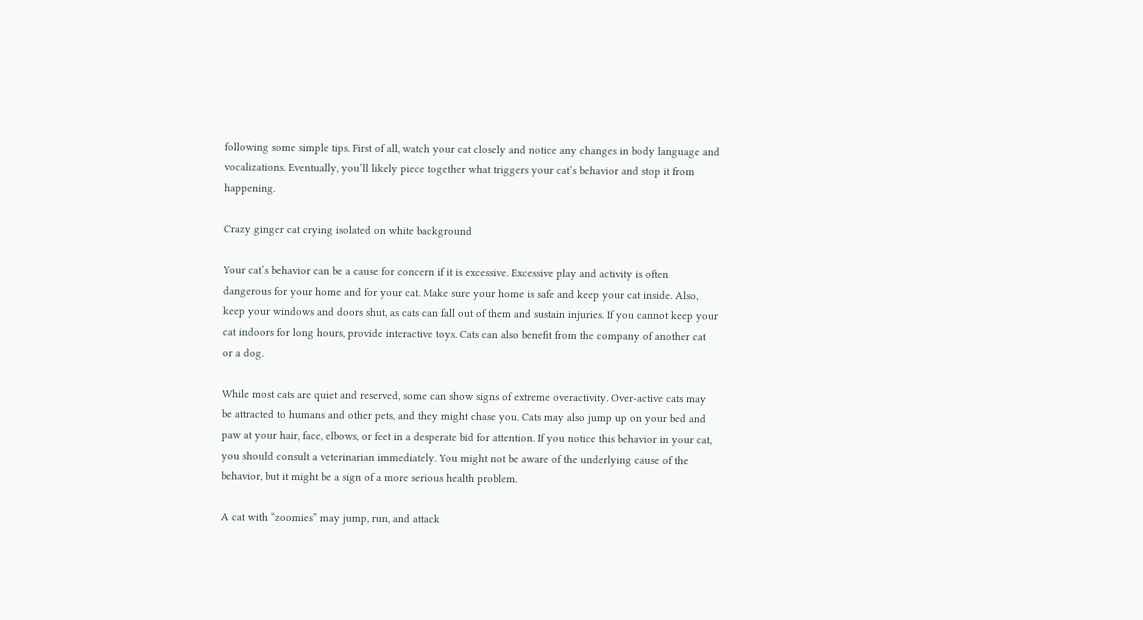following some simple tips. First of all, watch your cat closely and notice any changes in body language and vocalizations. Eventually, you’ll likely piece together what triggers your cat’s behavior and stop it from happening.

Crazy ginger cat crying isolated on white background

Your cat’s behavior can be a cause for concern if it is excessive. Excessive play and activity is often dangerous for your home and for your cat. Make sure your home is safe and keep your cat inside. Also, keep your windows and doors shut, as cats can fall out of them and sustain injuries. If you cannot keep your cat indoors for long hours, provide interactive toys. Cats can also benefit from the company of another cat or a dog.

While most cats are quiet and reserved, some can show signs of extreme overactivity. Over-active cats may be attracted to humans and other pets, and they might chase you. Cats may also jump up on your bed and paw at your hair, face, elbows, or feet in a desperate bid for attention. If you notice this behavior in your cat, you should consult a veterinarian immediately. You might not be aware of the underlying cause of the behavior, but it might be a sign of a more serious health problem.

A cat with “zoomies” may jump, run, and attack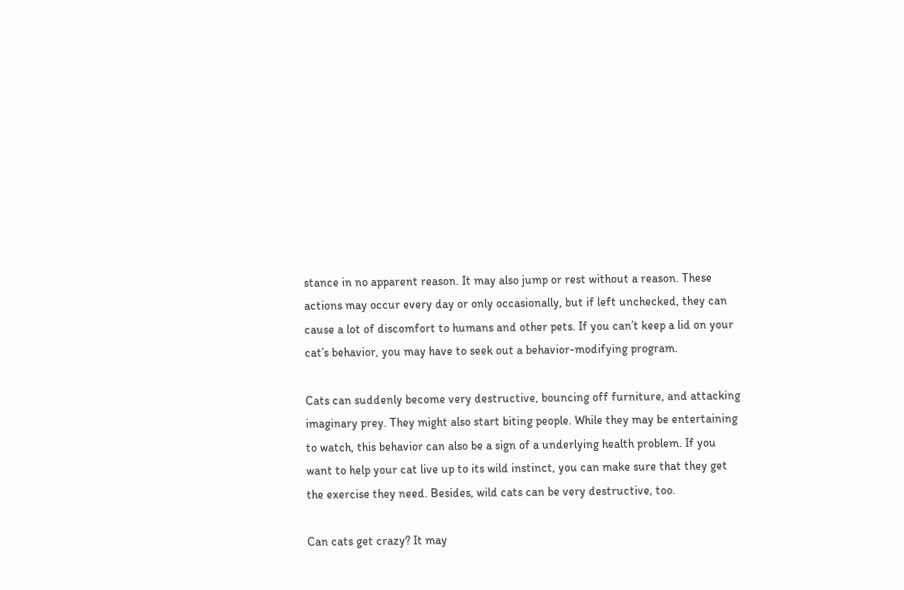stance in no apparent reason. It may also jump or rest without a reason. These actions may occur every day or only occasionally, but if left unchecked, they can cause a lot of discomfort to humans and other pets. If you can’t keep a lid on your cat’s behavior, you may have to seek out a behavior-modifying program.

Cats can suddenly become very destructive, bouncing off furniture, and attacking imaginary prey. They might also start biting people. While they may be entertaining to watch, this behavior can also be a sign of a underlying health problem. If you want to help your cat live up to its wild instinct, you can make sure that they get the exercise they need. Besides, wild cats can be very destructive, too.

Can cats get crazy? It may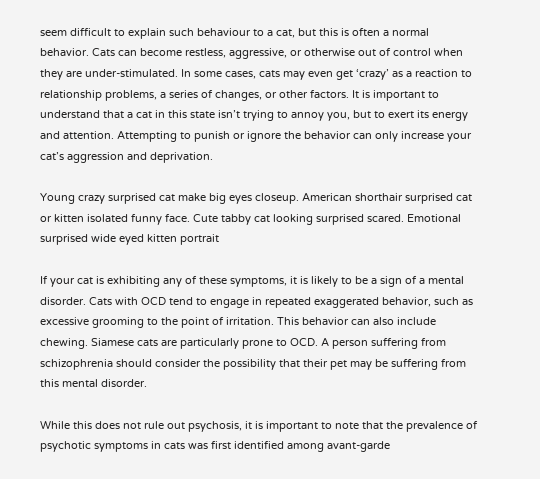seem difficult to explain such behaviour to a cat, but this is often a normal behavior. Cats can become restless, aggressive, or otherwise out of control when they are under-stimulated. In some cases, cats may even get ‘crazy’ as a reaction to relationship problems, a series of changes, or other factors. It is important to understand that a cat in this state isn’t trying to annoy you, but to exert its energy and attention. Attempting to punish or ignore the behavior can only increase your cat’s aggression and deprivation.

Young crazy surprised cat make big eyes closeup. American shorthair surprised cat or kitten isolated funny face. Cute tabby cat looking surprised scared. Emotional surprised wide eyed kitten portrait

If your cat is exhibiting any of these symptoms, it is likely to be a sign of a mental disorder. Cats with OCD tend to engage in repeated exaggerated behavior, such as excessive grooming to the point of irritation. This behavior can also include chewing. Siamese cats are particularly prone to OCD. A person suffering from schizophrenia should consider the possibility that their pet may be suffering from this mental disorder.

While this does not rule out psychosis, it is important to note that the prevalence of psychotic symptoms in cats was first identified among avant-garde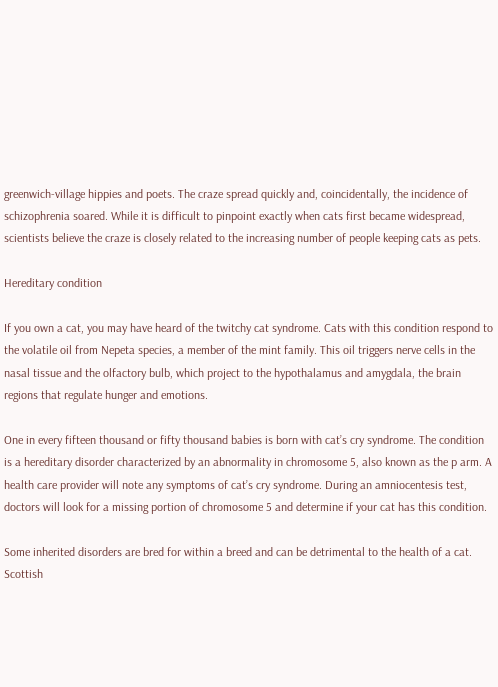greenwich-village hippies and poets. The craze spread quickly and, coincidentally, the incidence of schizophrenia soared. While it is difficult to pinpoint exactly when cats first became widespread, scientists believe the craze is closely related to the increasing number of people keeping cats as pets.

Hereditary condition

If you own a cat, you may have heard of the twitchy cat syndrome. Cats with this condition respond to the volatile oil from Nepeta species, a member of the mint family. This oil triggers nerve cells in the nasal tissue and the olfactory bulb, which project to the hypothalamus and amygdala, the brain regions that regulate hunger and emotions.

One in every fifteen thousand or fifty thousand babies is born with cat’s cry syndrome. The condition is a hereditary disorder characterized by an abnormality in chromosome 5, also known as the p arm. A health care provider will note any symptoms of cat’s cry syndrome. During an amniocentesis test, doctors will look for a missing portion of chromosome 5 and determine if your cat has this condition.

Some inherited disorders are bred for within a breed and can be detrimental to the health of a cat. Scottish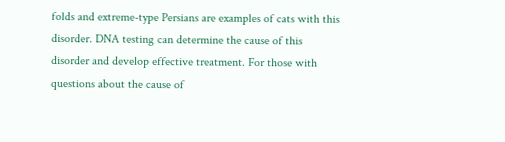folds and extreme-type Persians are examples of cats with this disorder. DNA testing can determine the cause of this disorder and develop effective treatment. For those with questions about the cause of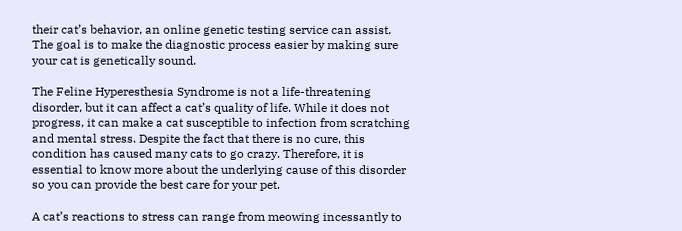their cat’s behavior, an online genetic testing service can assist. The goal is to make the diagnostic process easier by making sure your cat is genetically sound.

The Feline Hyperesthesia Syndrome is not a life-threatening disorder, but it can affect a cat’s quality of life. While it does not progress, it can make a cat susceptible to infection from scratching and mental stress. Despite the fact that there is no cure, this condition has caused many cats to go crazy. Therefore, it is essential to know more about the underlying cause of this disorder so you can provide the best care for your pet.

A cat’s reactions to stress can range from meowing incessantly to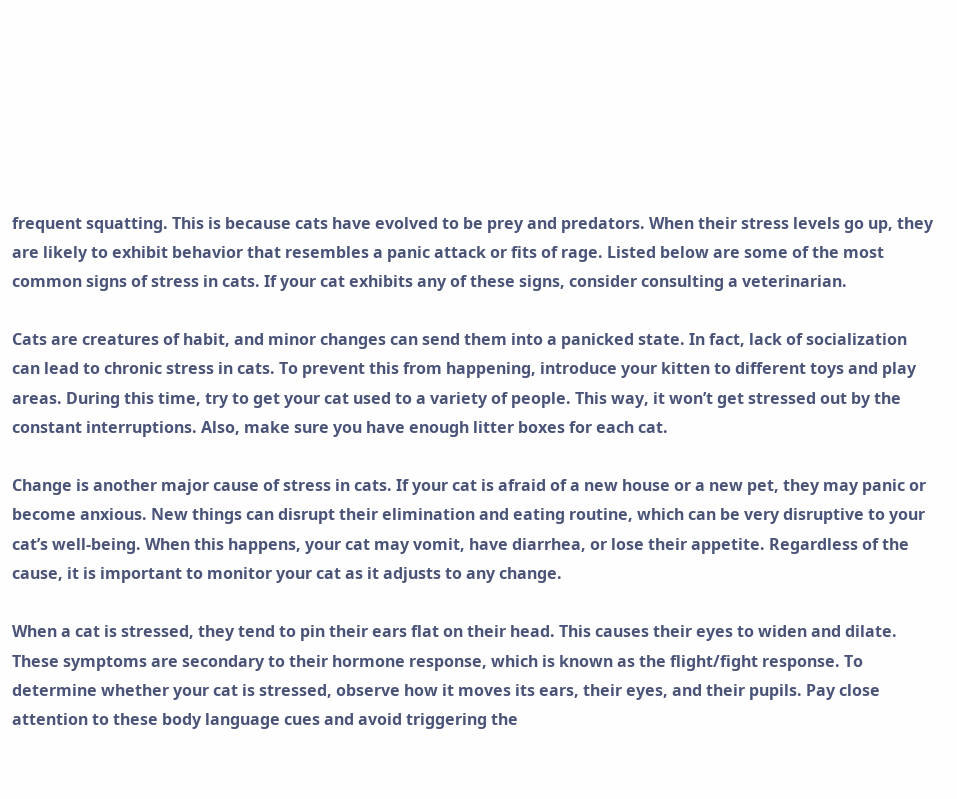frequent squatting. This is because cats have evolved to be prey and predators. When their stress levels go up, they are likely to exhibit behavior that resembles a panic attack or fits of rage. Listed below are some of the most common signs of stress in cats. If your cat exhibits any of these signs, consider consulting a veterinarian.

Cats are creatures of habit, and minor changes can send them into a panicked state. In fact, lack of socialization can lead to chronic stress in cats. To prevent this from happening, introduce your kitten to different toys and play areas. During this time, try to get your cat used to a variety of people. This way, it won’t get stressed out by the constant interruptions. Also, make sure you have enough litter boxes for each cat.

Change is another major cause of stress in cats. If your cat is afraid of a new house or a new pet, they may panic or become anxious. New things can disrupt their elimination and eating routine, which can be very disruptive to your cat’s well-being. When this happens, your cat may vomit, have diarrhea, or lose their appetite. Regardless of the cause, it is important to monitor your cat as it adjusts to any change.

When a cat is stressed, they tend to pin their ears flat on their head. This causes their eyes to widen and dilate. These symptoms are secondary to their hormone response, which is known as the flight/fight response. To determine whether your cat is stressed, observe how it moves its ears, their eyes, and their pupils. Pay close attention to these body language cues and avoid triggering the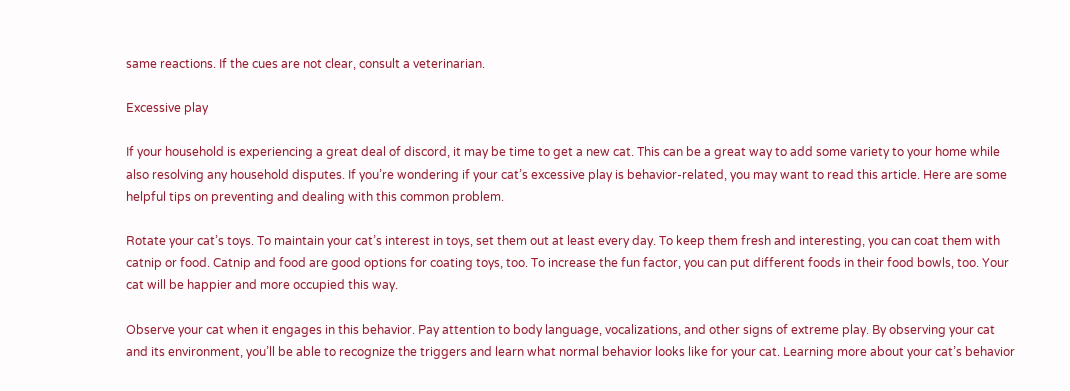same reactions. If the cues are not clear, consult a veterinarian.

Excessive play

If your household is experiencing a great deal of discord, it may be time to get a new cat. This can be a great way to add some variety to your home while also resolving any household disputes. If you’re wondering if your cat’s excessive play is behavior-related, you may want to read this article. Here are some helpful tips on preventing and dealing with this common problem.

Rotate your cat’s toys. To maintain your cat’s interest in toys, set them out at least every day. To keep them fresh and interesting, you can coat them with catnip or food. Catnip and food are good options for coating toys, too. To increase the fun factor, you can put different foods in their food bowls, too. Your cat will be happier and more occupied this way.

Observe your cat when it engages in this behavior. Pay attention to body language, vocalizations, and other signs of extreme play. By observing your cat and its environment, you’ll be able to recognize the triggers and learn what normal behavior looks like for your cat. Learning more about your cat’s behavior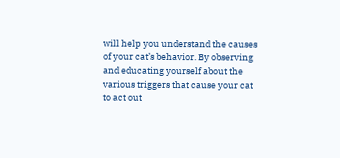will help you understand the causes of your cat’s behavior. By observing and educating yourself about the various triggers that cause your cat to act out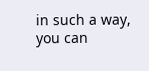in such a way, you can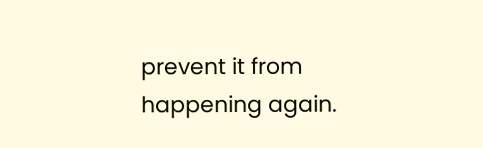prevent it from happening again.